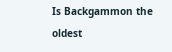Is Backgammon the oldest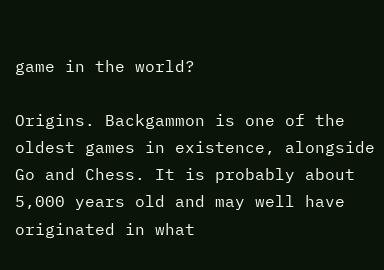game in the world?

Origins. Backgammon is one of the oldest games in existence, alongside Go and Chess. It is probably about 5,000 years old and may well have originated in what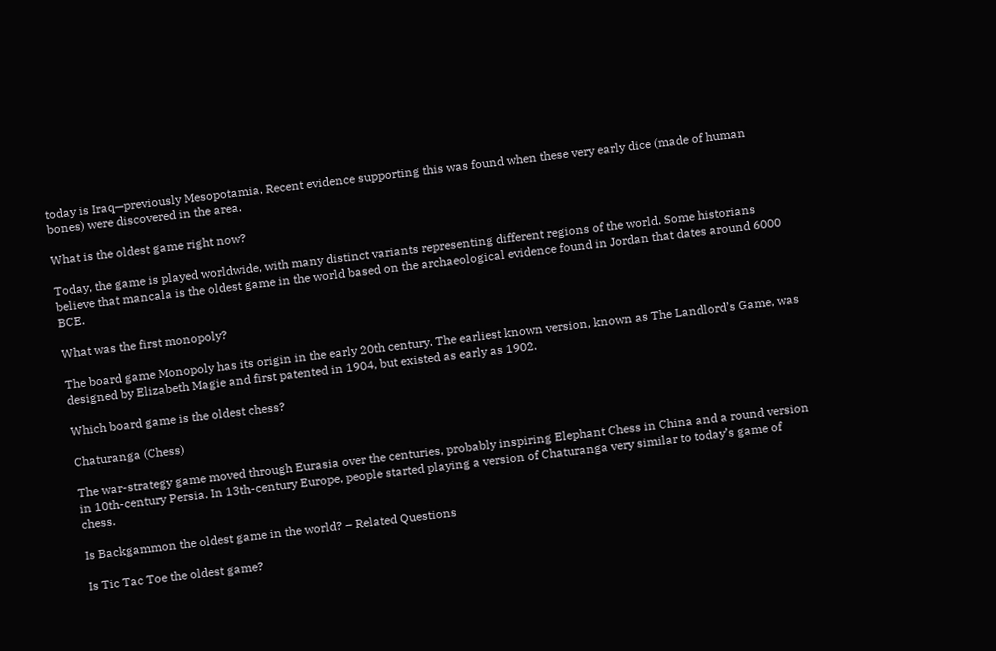today is Iraq—previously Mesopotamia. Recent evidence supporting this was found when these very early dice (made of human bones) were discovered in the area.

What is the oldest game right now?

Today, the game is played worldwide, with many distinct variants representing different regions of the world. Some historians believe that mancala is the oldest game in the world based on the archaeological evidence found in Jordan that dates around 6000 BCE.

What was the first monopoly?

The board game Monopoly has its origin in the early 20th century. The earliest known version, known as The Landlord’s Game, was designed by Elizabeth Magie and first patented in 1904, but existed as early as 1902.

Which board game is the oldest chess?

Chaturanga (Chess)

The war-strategy game moved through Eurasia over the centuries, probably inspiring Elephant Chess in China and a round version in 10th-century Persia. In 13th-century Europe, people started playing a version of Chaturanga very similar to today’s game of chess.

Is Backgammon the oldest game in the world? – Related Questions

Is Tic Tac Toe the oldest game?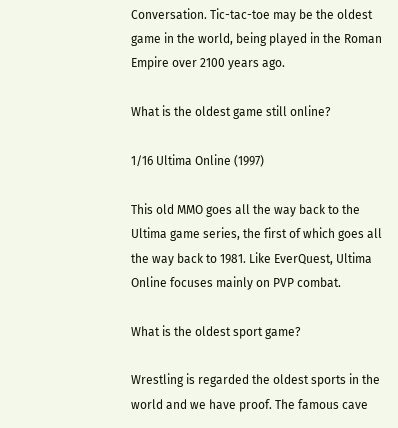Conversation. Tic-tac-toe may be the oldest game in the world, being played in the Roman Empire over 2100 years ago.

What is the oldest game still online?

1/16 Ultima Online (1997)

This old MMO goes all the way back to the Ultima game series, the first of which goes all the way back to 1981. Like EverQuest, Ultima Online focuses mainly on PVP combat.

What is the oldest sport game?

Wrestling is regarded the oldest sports in the world and we have proof. The famous cave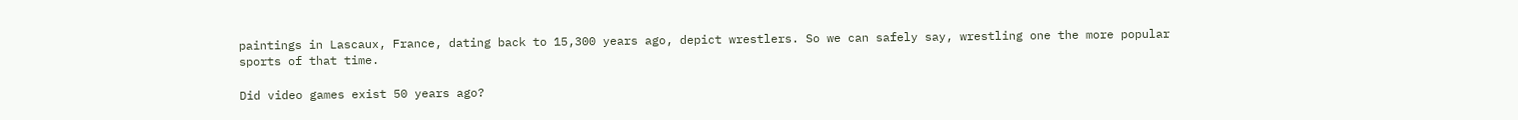paintings in Lascaux, France, dating back to 15,300 years ago, depict wrestlers. So we can safely say, wrestling one the more popular sports of that time.

Did video games exist 50 years ago?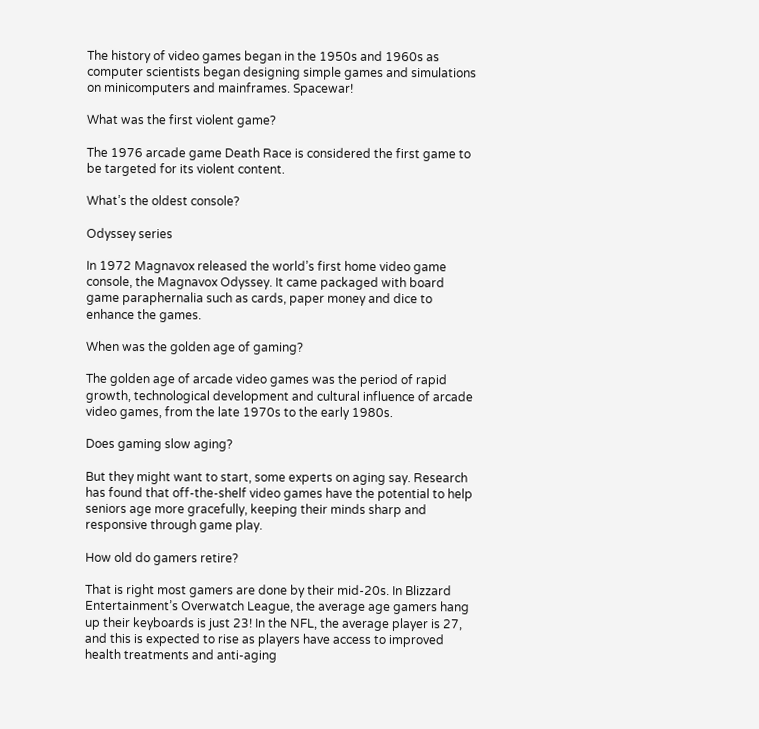The history of video games began in the 1950s and 1960s as computer scientists began designing simple games and simulations on minicomputers and mainframes. Spacewar!

What was the first violent game?

The 1976 arcade game Death Race is considered the first game to be targeted for its violent content.

What’s the oldest console?

Odyssey series

In 1972 Magnavox released the world’s first home video game console, the Magnavox Odyssey. It came packaged with board game paraphernalia such as cards, paper money and dice to enhance the games.

When was the golden age of gaming?

The golden age of arcade video games was the period of rapid growth, technological development and cultural influence of arcade video games, from the late 1970s to the early 1980s.

Does gaming slow aging?

But they might want to start, some experts on aging say. Research has found that off-the-shelf video games have the potential to help seniors age more gracefully, keeping their minds sharp and responsive through game play.

How old do gamers retire?

That is right most gamers are done by their mid-20s. In Blizzard Entertainment’s Overwatch League, the average age gamers hang up their keyboards is just 23! In the NFL, the average player is 27, and this is expected to rise as players have access to improved health treatments and anti-aging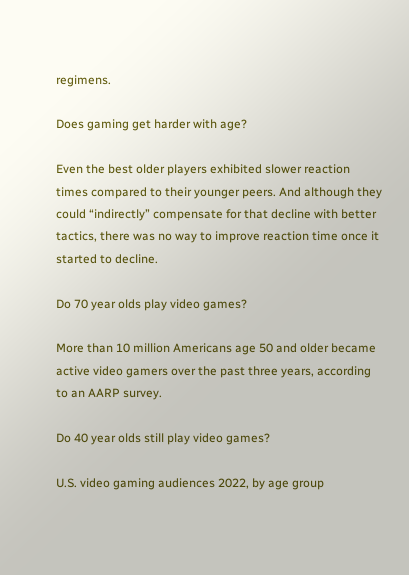regimens.

Does gaming get harder with age?

Even the best older players exhibited slower reaction times compared to their younger peers. And although they could “indirectly” compensate for that decline with better tactics, there was no way to improve reaction time once it started to decline.

Do 70 year olds play video games?

More than 10 million Americans age 50 and older became active video gamers over the past three years, according to an AARP survey.

Do 40 year olds still play video games?

U.S. video gaming audiences 2022, by age group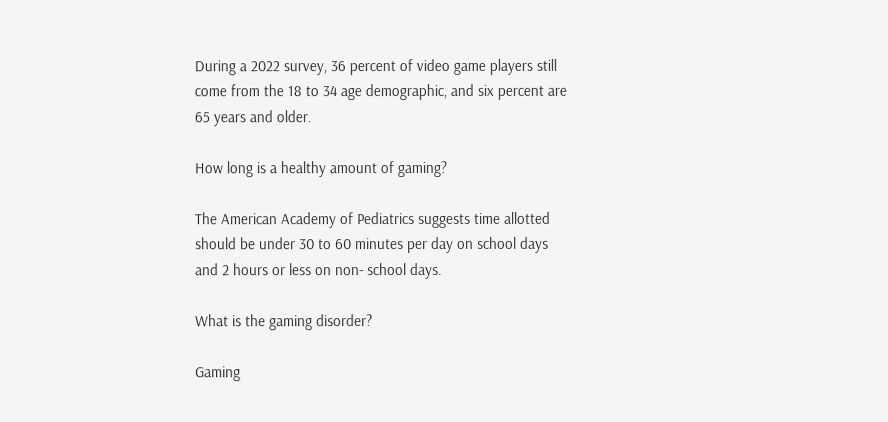During a 2022 survey, 36 percent of video game players still come from the 18 to 34 age demographic, and six percent are 65 years and older.

How long is a healthy amount of gaming?

The American Academy of Pediatrics suggests time allotted should be under 30 to 60 minutes per day on school days and 2 hours or less on non- school days.

What is the gaming disorder?

Gaming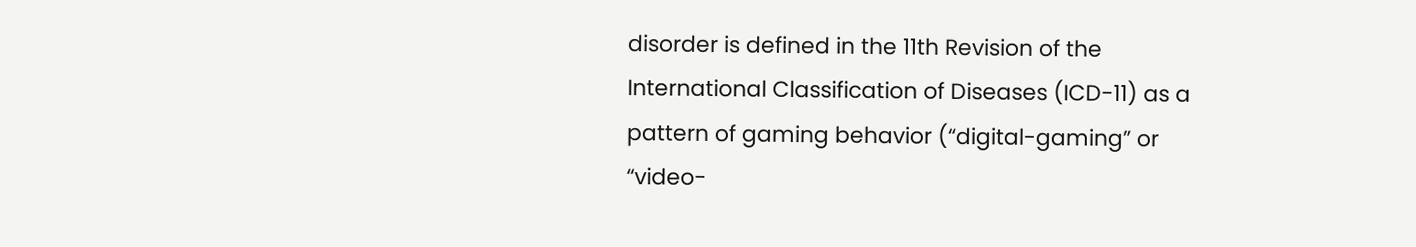disorder is defined in the 11th Revision of the International Classification of Diseases (ICD-11) as a pattern of gaming behavior (“digital-gaming” or “video-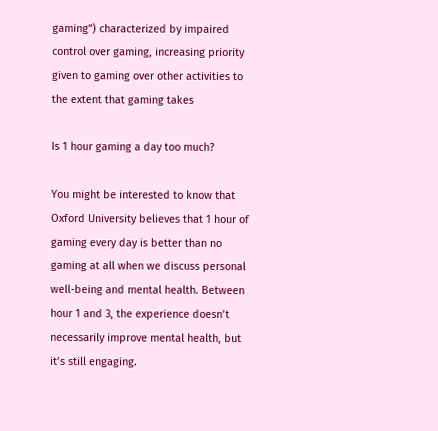gaming”) characterized by impaired control over gaming, increasing priority given to gaming over other activities to the extent that gaming takes

Is 1 hour gaming a day too much?

You might be interested to know that Oxford University believes that 1 hour of gaming every day is better than no gaming at all when we discuss personal well-being and mental health. Between hour 1 and 3, the experience doesn’t necessarily improve mental health, but it’s still engaging.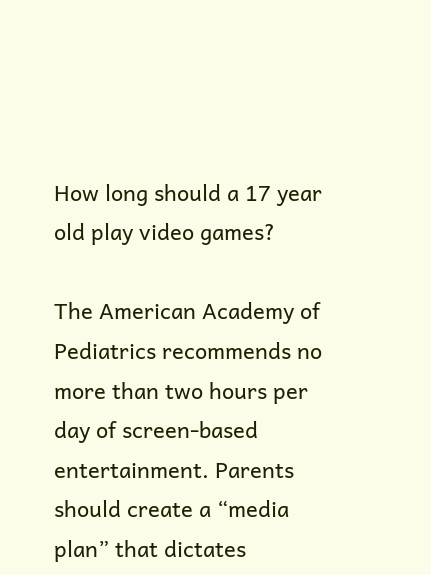How long should a 17 year old play video games?

The American Academy of Pediatrics recommends no more than two hours per day of screen-based entertainment. Parents should create a “media plan” that dictates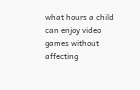what hours a child can enjoy video games without affecting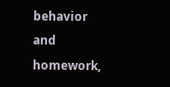behavior and homework,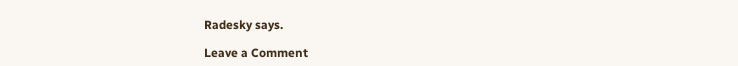Radesky says.

Leave a Comment